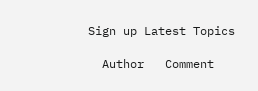Sign up Latest Topics

  Author   Comment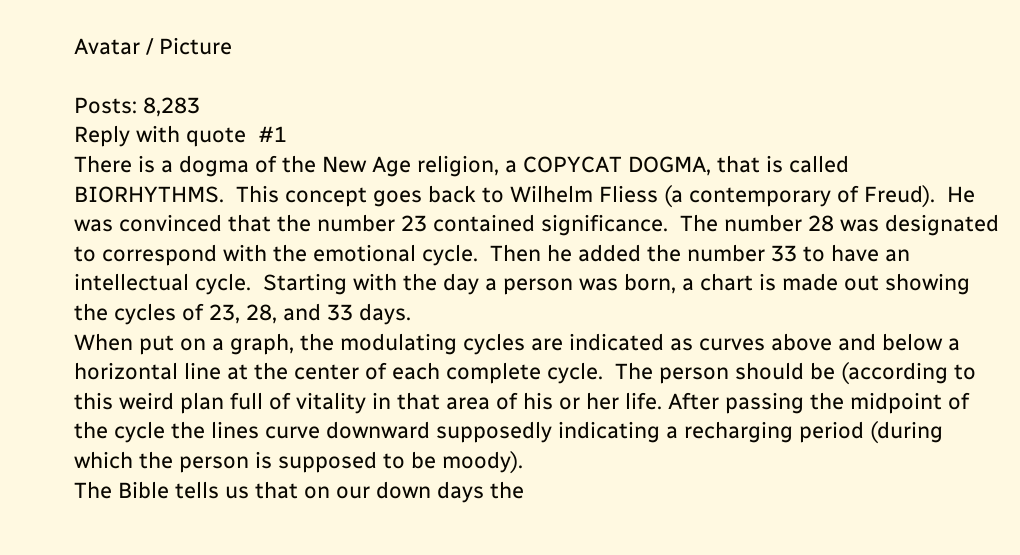Avatar / Picture

Posts: 8,283
Reply with quote  #1
There is a dogma of the New Age religion, a COPYCAT DOGMA, that is called BIORHYTHMS.  This concept goes back to Wilhelm Fliess (a contemporary of Freud).  He was convinced that the number 23 contained significance.  The number 28 was designated to correspond with the emotional cycle.  Then he added the number 33 to have an intellectual cycle.  Starting with the day a person was born, a chart is made out showing the cycles of 23, 28, and 33 days.
When put on a graph, the modulating cycles are indicated as curves above and below a horizontal line at the center of each complete cycle.  The person should be (according to this weird plan full of vitality in that area of his or her life. After passing the midpoint of the cycle the lines curve downward supposedly indicating a recharging period (during which the person is supposed to be moody).
The Bible tells us that on our down days the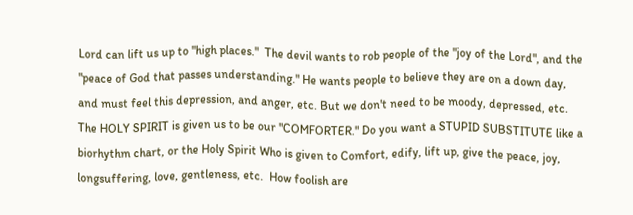Lord can lift us up to "high places."  The devil wants to rob people of the "joy of the Lord", and the "peace of God that passes understanding." He wants people to believe they are on a down day, and must feel this depression, and anger, etc. But we don't need to be moody, depressed, etc.  The HOLY SPIRIT is given us to be our "COMFORTER." Do you want a STUPID SUBSTITUTE like a biorhythm chart, or the Holy Spirit Who is given to Comfort, edify, lift up, give the peace, joy, longsuffering, love, gentleness, etc.  How foolish are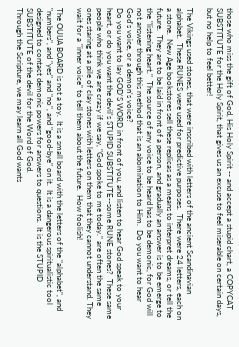those who miss the gift of God, His Holy Spirit -- and accept a stupid chart, a COPYCAT SUBSTITUTE for the Holy Spirit, that gives us an excuse to feel miserable on certain days, but no help to feel better!

The Vikings used stones, that were inscribed with letters of the ancient Scandinavian alphabet.  These RUNES were used for predictive purposes.  There were 24 letters, each on a stone.  New Age bookstores sell these replicas as a means to interpret dreams, or tell the future.  They are to be laid in front of a person, and gradually an answer is to be emerge to the "listening heart."  The source of any voice to be heard has to be demonic, for God will not answer through this method that is an abomination to Him.  Do you want to hear God's voice, or a demon's voice?
Do you want to lay GOD'S WORD in front of you, and listen to hear God speak to your heart, or do you want the devil's STUPID SUBSTITUTE--some RUNE stones?  These same people who think we are crazy if we say, "God spoke to me today." are often the same ones staring at a pile of clay stones with letters on them that they cannot understand. They  wait for a "inner voice" to tell them about the future.  How foolish!

The OUIJA BOARD is not a toy.  It is a small board with the letters of the "alphabet", and "numbers", and "yes" and "no", and "good-bye" on it.  It is a dangerous spiritualistic tool designed to contact demonic powers for answers to questions.  It is the STUPID SUBSTITUTE of the devil for the Word of God.
Through the Scripture, we may learn all God wants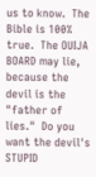us to know.  The Bible is 100% true.  The OUIJA BOARD may lie, because the devil is the "father of lies."  Do you want the devil's STUPID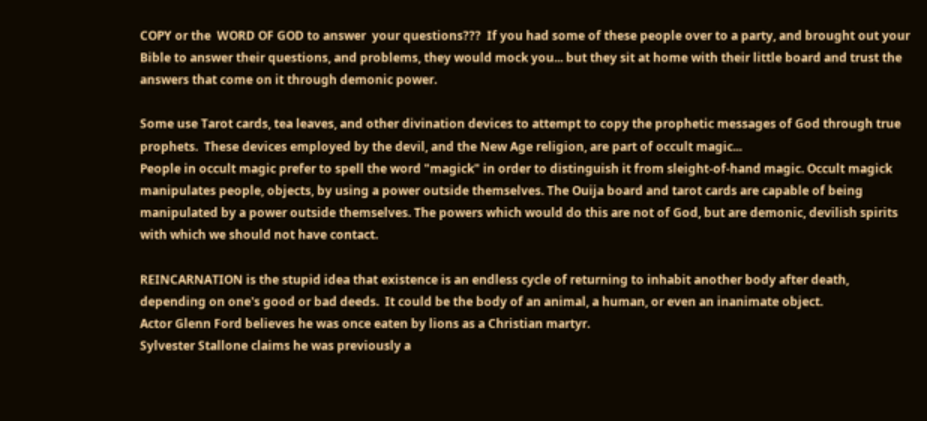COPY or the  WORD OF GOD to answer  your questions???  If you had some of these people over to a party, and brought out your Bible to answer their questions, and problems, they would mock you... but they sit at home with their little board and trust the answers that come on it through demonic power.

Some use Tarot cards, tea leaves, and other divination devices to attempt to copy the prophetic messages of God through true prophets.  These devices employed by the devil, and the New Age religion, are part of occult magic...
People in occult magic prefer to spell the word "magick" in order to distinguish it from sleight-of-hand magic. Occult magick manipulates people, objects, by using a power outside themselves. The Ouija board and tarot cards are capable of being manipulated by a power outside themselves. The powers which would do this are not of God, but are demonic, devilish spirits with which we should not have contact.

REINCARNATION is the stupid idea that existence is an endless cycle of returning to inhabit another body after death, depending on one's good or bad deeds.  It could be the body of an animal, a human, or even an inanimate object.
Actor Glenn Ford believes he was once eaten by lions as a Christian martyr.
Sylvester Stallone claims he was previously a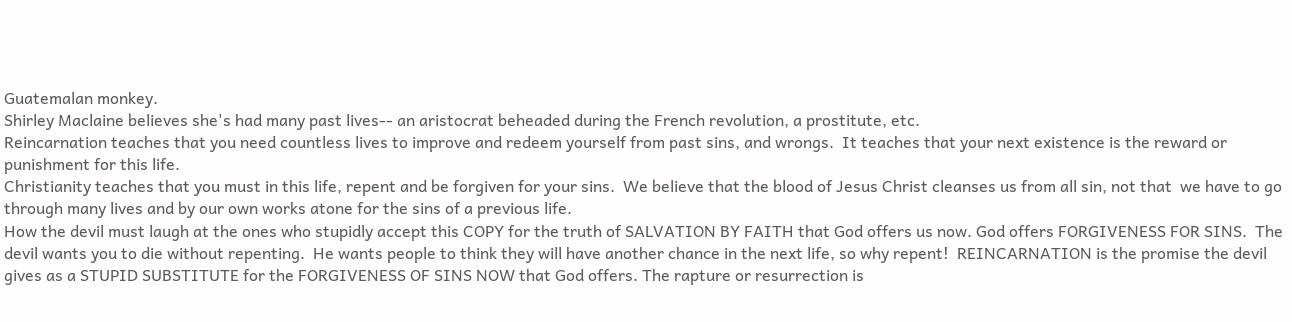Guatemalan monkey.
Shirley Maclaine believes she's had many past lives-- an aristocrat beheaded during the French revolution, a prostitute, etc.
Reincarnation teaches that you need countless lives to improve and redeem yourself from past sins, and wrongs.  It teaches that your next existence is the reward or punishment for this life.
Christianity teaches that you must in this life, repent and be forgiven for your sins.  We believe that the blood of Jesus Christ cleanses us from all sin, not that  we have to go through many lives and by our own works atone for the sins of a previous life.
How the devil must laugh at the ones who stupidly accept this COPY for the truth of SALVATION BY FAITH that God offers us now. God offers FORGIVENESS FOR SINS.  The devil wants you to die without repenting.  He wants people to think they will have another chance in the next life, so why repent!  REINCARNATION is the promise the devil gives as a STUPID SUBSTITUTE for the FORGIVENESS OF SINS NOW that God offers. The rapture or resurrection is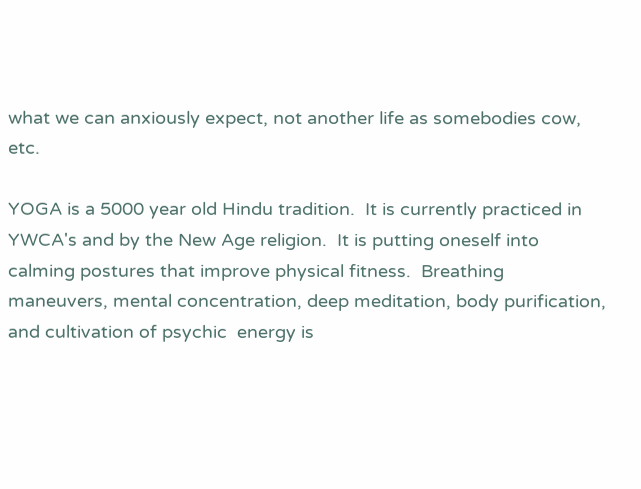what we can anxiously expect, not another life as somebodies cow, etc.

YOGA is a 5000 year old Hindu tradition.  It is currently practiced in YWCA's and by the New Age religion.  It is putting oneself into calming postures that improve physical fitness.  Breathing maneuvers, mental concentration, deep meditation, body purification, and cultivation of psychic  energy is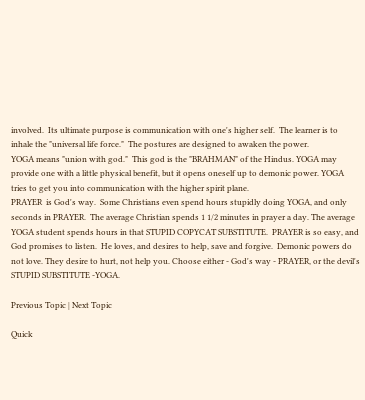involved.  Its ultimate purpose is communication with one's higher self.  The learner is to inhale the "universal life force."  The postures are designed to awaken the power.
YOGA means "union with god."  This god is the "BRAHMAN" of the Hindus. YOGA may provide one with a little physical benefit, but it opens oneself up to demonic power. YOGA  tries to get you into communication with the higher spirit plane.
PRAYER  is God's way.  Some Christians even spend hours stupidly doing YOGA, and only seconds in PRAYER.  The average Christian spends 1 1/2 minutes in prayer a day. The average YOGA student spends hours in that STUPID COPYCAT SUBSTITUTE.  PRAYER is so easy, and God promises to listen.  He loves, and desires to help, save and forgive.  Demonic powers do not love. They desire to hurt, not help you. Choose either - God's way - PRAYER, or the devil's STUPID SUBSTITUTE -YOGA.

Previous Topic | Next Topic

Quick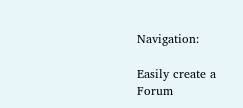Navigation:

Easily create a Forum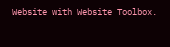Website with Website Toolbox.